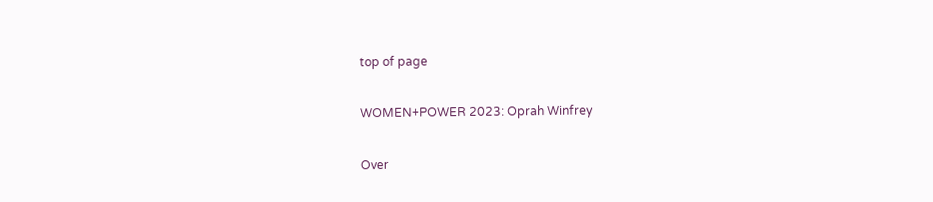top of page

WOMEN+POWER 2023: Oprah Winfrey

Over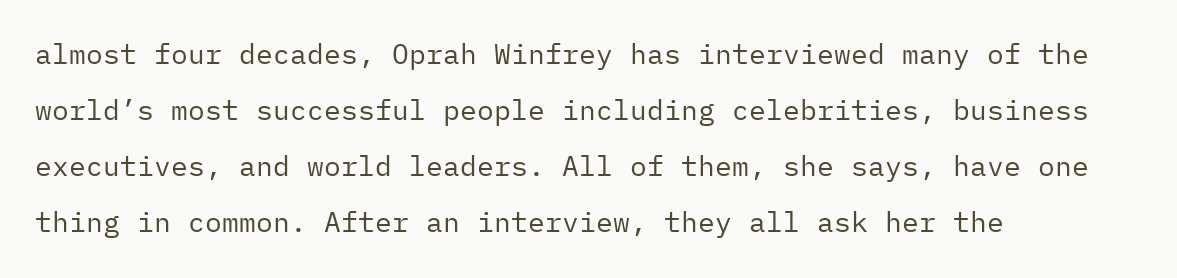almost four decades, Oprah Winfrey has interviewed many of the world’s most successful people including celebrities, business executives, and world leaders. All of them, she says, have one thing in common. After an interview, they all ask her the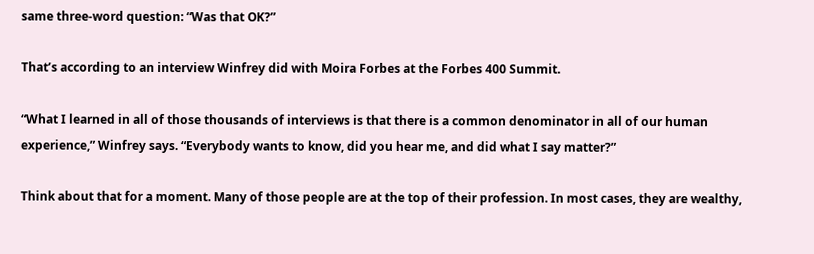same three-word question: “Was that OK?”

That’s according to an interview Winfrey did with Moira Forbes at the Forbes 400 Summit.

“What I learned in all of those thousands of interviews is that there is a common denominator in all of our human experience,” Winfrey says. “Everybody wants to know, did you hear me, and did what I say matter?”

Think about that for a moment. Many of those people are at the top of their profession. In most cases, they are wealthy,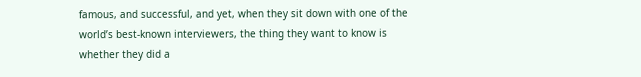famous, and successful, and yet, when they sit down with one of the world’s best-known interviewers, the thing they want to know is whether they did a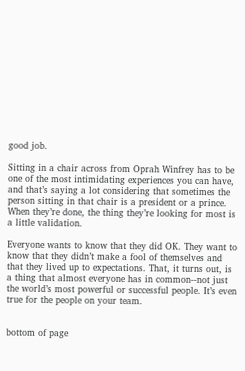good job.

Sitting in a chair across from Oprah Winfrey has to be one of the most intimidating experiences you can have, and that’s saying a lot considering that sometimes the person sitting in that chair is a president or a prince. When they’re done, the thing they’re looking for most is a little validation.

Everyone wants to know that they did OK. They want to know that they didn’t make a fool of themselves and that they lived up to expectations. That, it turns out, is a thing that almost everyone has in common--not just the world’s most powerful or successful people. It’s even true for the people on your team.


bottom of page